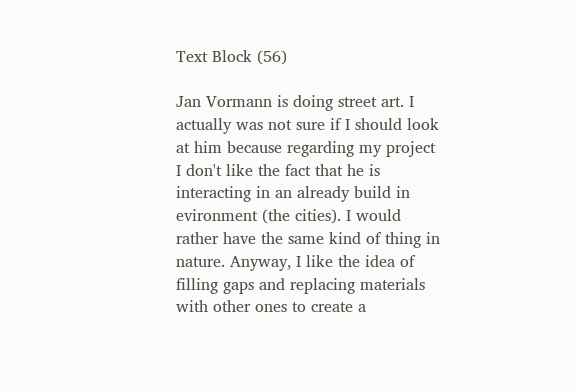Text Block (56)

Jan Vormann is doing street art. I actually was not sure if I should look at him because regarding my project I don't like the fact that he is interacting in an already build in evironment (the cities). I would rather have the same kind of thing in nature. Anyway, I like the idea of filling gaps and replacing materials with other ones to create a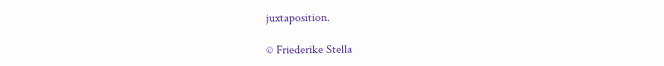juxtaposition.

© Friederike Stella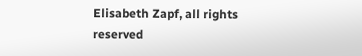Elisabeth Zapf, all rights reserved